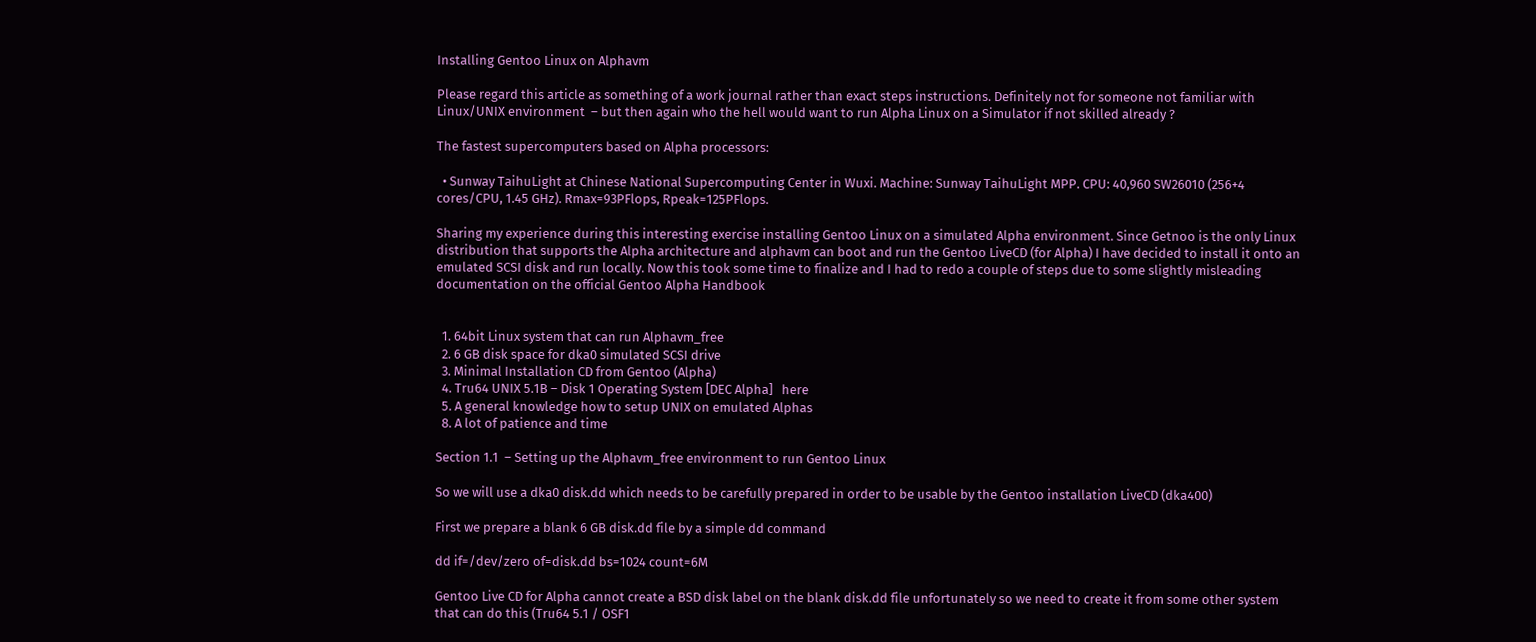Installing Gentoo Linux on Alphavm

Please regard this article as something of a work journal rather than exact steps instructions. Definitely not for someone not familiar with Linux/UNIX environment  – but then again who the hell would want to run Alpha Linux on a Simulator if not skilled already ?

The fastest supercomputers based on Alpha processors:

  • Sunway TaihuLight at Chinese National Supercomputing Center in Wuxi. Machine: Sunway TaihuLight MPP. CPU: 40,960 SW26010 (256+4 cores/CPU, 1.45 GHz). Rmax=93PFlops, Rpeak=125PFlops.

Sharing my experience during this interesting exercise installing Gentoo Linux on a simulated Alpha environment. Since Getnoo is the only Linux distribution that supports the Alpha architecture and alphavm can boot and run the Gentoo LiveCD (for Alpha) I have decided to install it onto an emulated SCSI disk and run locally. Now this took some time to finalize and I had to redo a couple of steps due to some slightly misleading documentation on the official Gentoo Alpha Handbook


  1. 64bit Linux system that can run Alphavm_free
  2. 6 GB disk space for dka0 simulated SCSI drive
  3. Minimal Installation CD from Gentoo (Alpha)
  4. Tru64 UNIX 5.1B – Disk 1 Operating System [DEC Alpha]   here
  5. A general knowledge how to setup UNIX on emulated Alphas
  8. A lot of patience and time

Section 1.1  – Setting up the Alphavm_free environment to run Gentoo Linux

So we will use a dka0 disk.dd which needs to be carefully prepared in order to be usable by the Gentoo installation LiveCD (dka400)

First we prepare a blank 6 GB disk.dd file by a simple dd command

dd if=/dev/zero of=disk.dd bs=1024 count=6M

Gentoo Live CD for Alpha cannot create a BSD disk label on the blank disk.dd file unfortunately so we need to create it from some other system that can do this (Tru64 5.1 / OSF1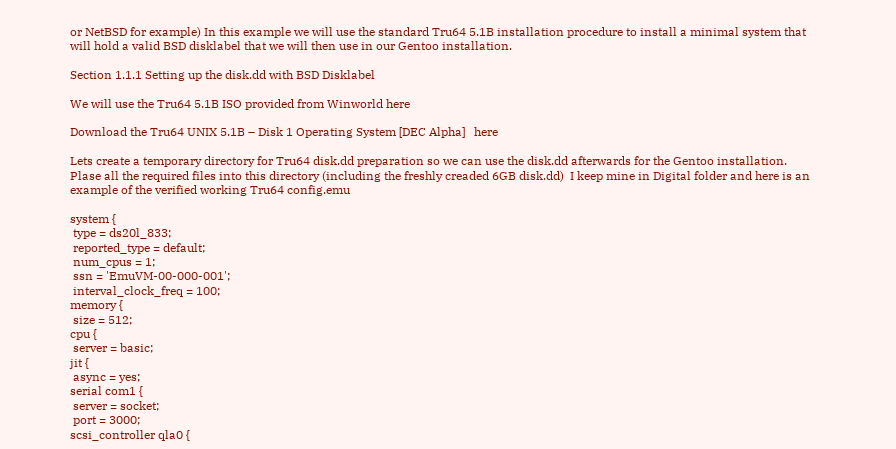or NetBSD for example) In this example we will use the standard Tru64 5.1B installation procedure to install a minimal system that will hold a valid BSD disklabel that we will then use in our Gentoo installation.

Section 1.1.1 Setting up the disk.dd with BSD Disklabel

We will use the Tru64 5.1B ISO provided from Winworld here

Download the Tru64 UNIX 5.1B – Disk 1 Operating System [DEC Alpha]   here

Lets create a temporary directory for Tru64 disk.dd preparation so we can use the disk.dd afterwards for the Gentoo installation. Plase all the required files into this directory (including the freshly creaded 6GB disk.dd)  I keep mine in Digital folder and here is an example of the verified working Tru64 config.emu

system {
 type = ds20l_833;
 reported_type = default;
 num_cpus = 1;
 ssn = 'EmuVM-00-000-001';
 interval_clock_freq = 100;
memory {
 size = 512;
cpu {
 server = basic;
jit {
 async = yes;
serial com1 {
 server = socket;
 port = 3000;
scsi_controller qla0 {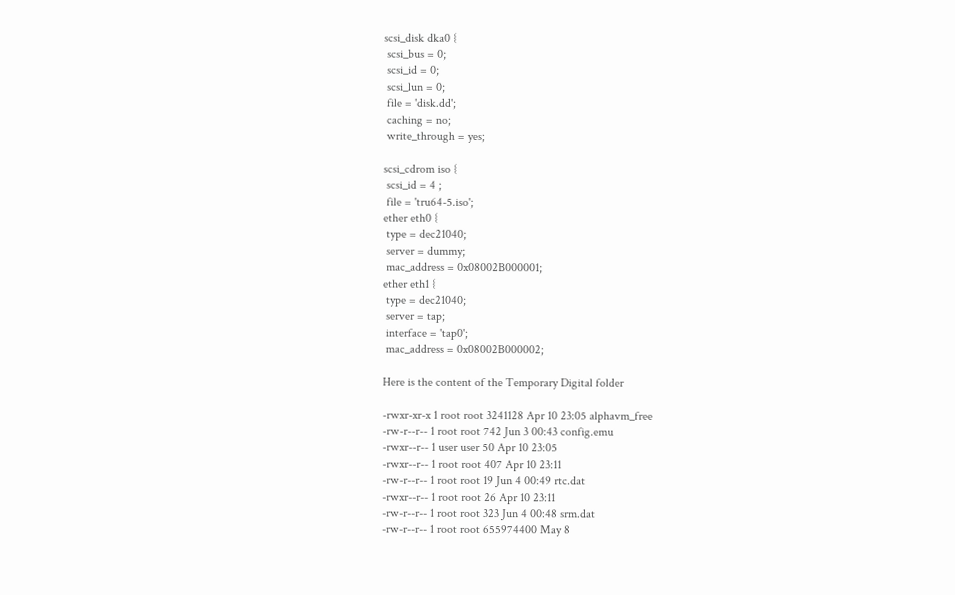scsi_disk dka0 {
 scsi_bus = 0;
 scsi_id = 0;
 scsi_lun = 0;
 file = 'disk.dd';
 caching = no;
 write_through = yes;

scsi_cdrom iso {
 scsi_id = 4 ;
 file = 'tru64-5.iso';
ether eth0 {
 type = dec21040;
 server = dummy;
 mac_address = 0x08002B000001;
ether eth1 {
 type = dec21040;
 server = tap;
 interface = 'tap0';
 mac_address = 0x08002B000002;

Here is the content of the Temporary Digital folder

-rwxr-xr-x 1 root root 3241128 Apr 10 23:05 alphavm_free
-rw-r--r-- 1 root root 742 Jun 3 00:43 config.emu
-rwxr--r-- 1 user user 50 Apr 10 23:05
-rwxr--r-- 1 root root 407 Apr 10 23:11
-rw-r--r-- 1 root root 19 Jun 4 00:49 rtc.dat
-rwxr--r-- 1 root root 26 Apr 10 23:11
-rw-r--r-- 1 root root 323 Jun 4 00:48 srm.dat
-rw-r--r-- 1 root root 655974400 May 8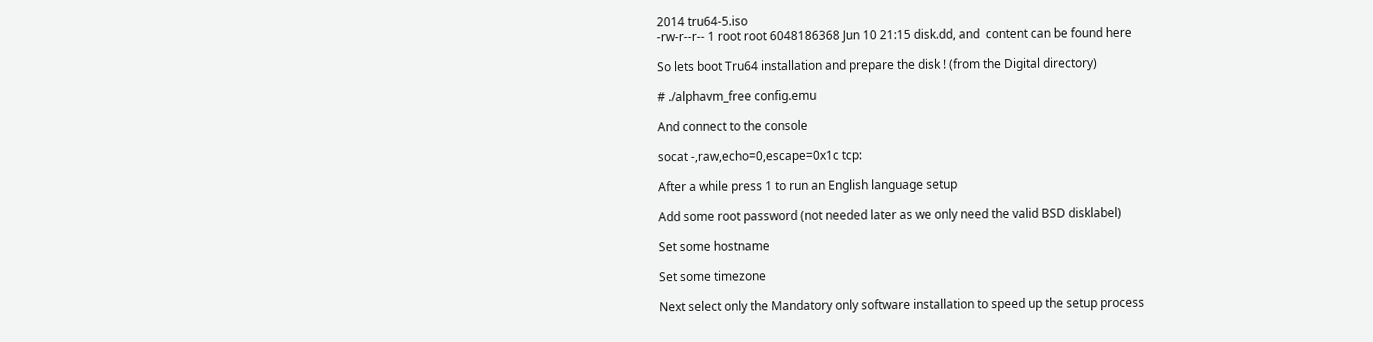2014 tru64-5.iso
-rw-r--r-- 1 root root 6048186368 Jun 10 21:15 disk.dd, and  content can be found here

So lets boot Tru64 installation and prepare the disk ! (from the Digital directory)

# ./alphavm_free config.emu

And connect to the console

socat -,raw,echo=0,escape=0x1c tcp:

After a while press 1 to run an English language setup

Add some root password (not needed later as we only need the valid BSD disklabel)

Set some hostname

Set some timezone

Next select only the Mandatory only software installation to speed up the setup process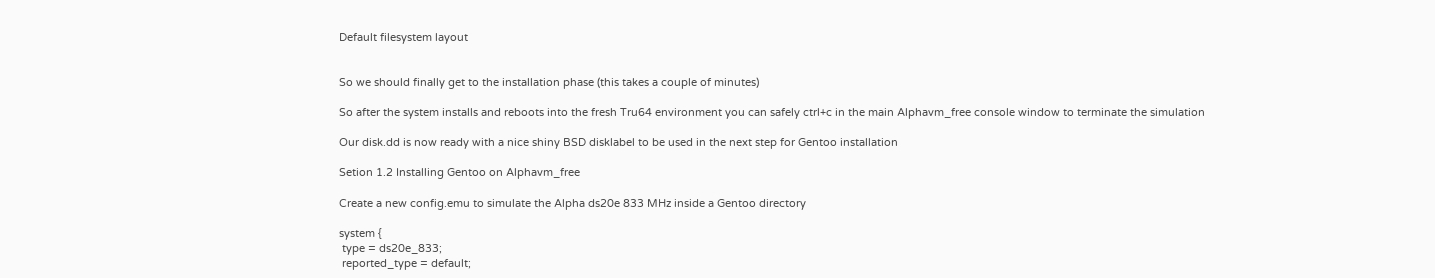Default filesystem layout


So we should finally get to the installation phase (this takes a couple of minutes)

So after the system installs and reboots into the fresh Tru64 environment you can safely ctrl+c in the main Alphavm_free console window to terminate the simulation

Our disk.dd is now ready with a nice shiny BSD disklabel to be used in the next step for Gentoo installation

Setion 1.2 Installing Gentoo on Alphavm_free

Create a new config.emu to simulate the Alpha ds20e 833 MHz inside a Gentoo directory

system {
 type = ds20e_833;
 reported_type = default;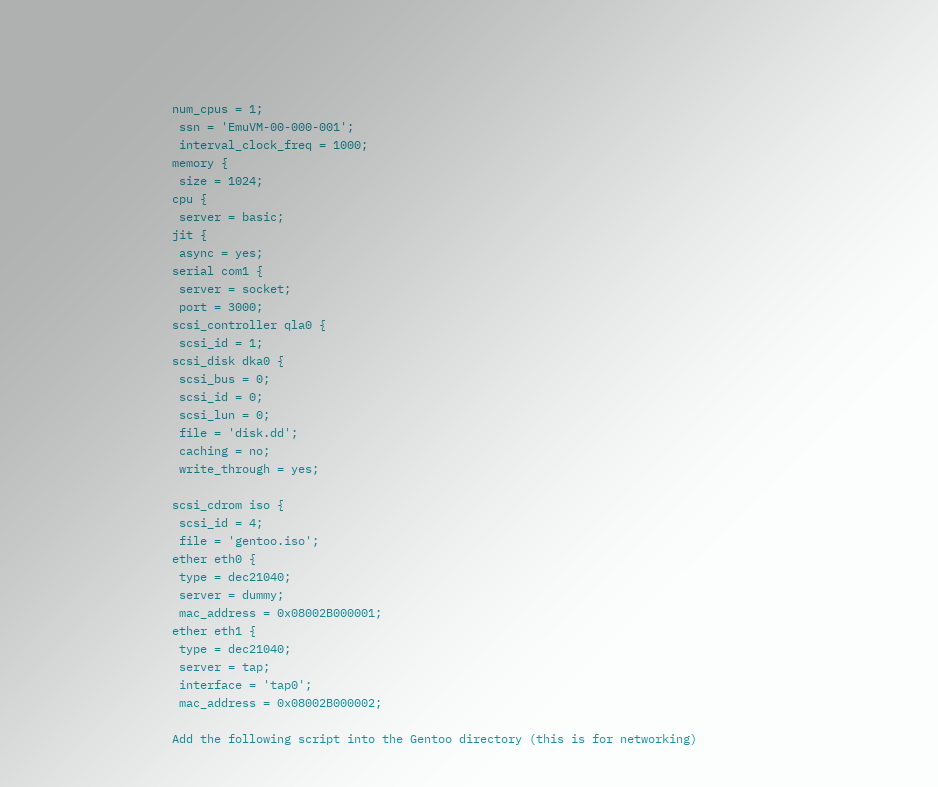num_cpus = 1;
 ssn = 'EmuVM-00-000-001';
 interval_clock_freq = 1000;
memory {
 size = 1024;
cpu {
 server = basic;
jit {
 async = yes;
serial com1 {
 server = socket;
 port = 3000;
scsi_controller qla0 {
 scsi_id = 1;
scsi_disk dka0 {
 scsi_bus = 0;
 scsi_id = 0;
 scsi_lun = 0;
 file = 'disk.dd';
 caching = no;
 write_through = yes;

scsi_cdrom iso {
 scsi_id = 4;
 file = 'gentoo.iso';
ether eth0 {
 type = dec21040;
 server = dummy;
 mac_address = 0x08002B000001;
ether eth1 {
 type = dec21040;
 server = tap;
 interface = 'tap0';
 mac_address = 0x08002B000002;

Add the following script into the Gentoo directory (this is for networking)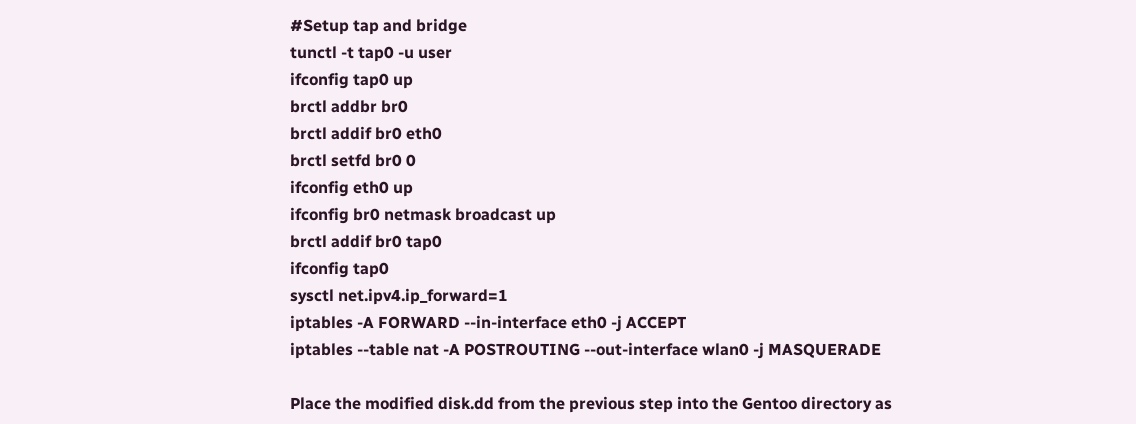#Setup tap and bridge
tunctl -t tap0 -u user
ifconfig tap0 up
brctl addbr br0
brctl addif br0 eth0
brctl setfd br0 0
ifconfig eth0 up
ifconfig br0 netmask broadcast up
brctl addif br0 tap0
ifconfig tap0
sysctl net.ipv4.ip_forward=1
iptables -A FORWARD --in-interface eth0 -j ACCEPT
iptables --table nat -A POSTROUTING --out-interface wlan0 -j MASQUERADE

Place the modified disk.dd from the previous step into the Gentoo directory as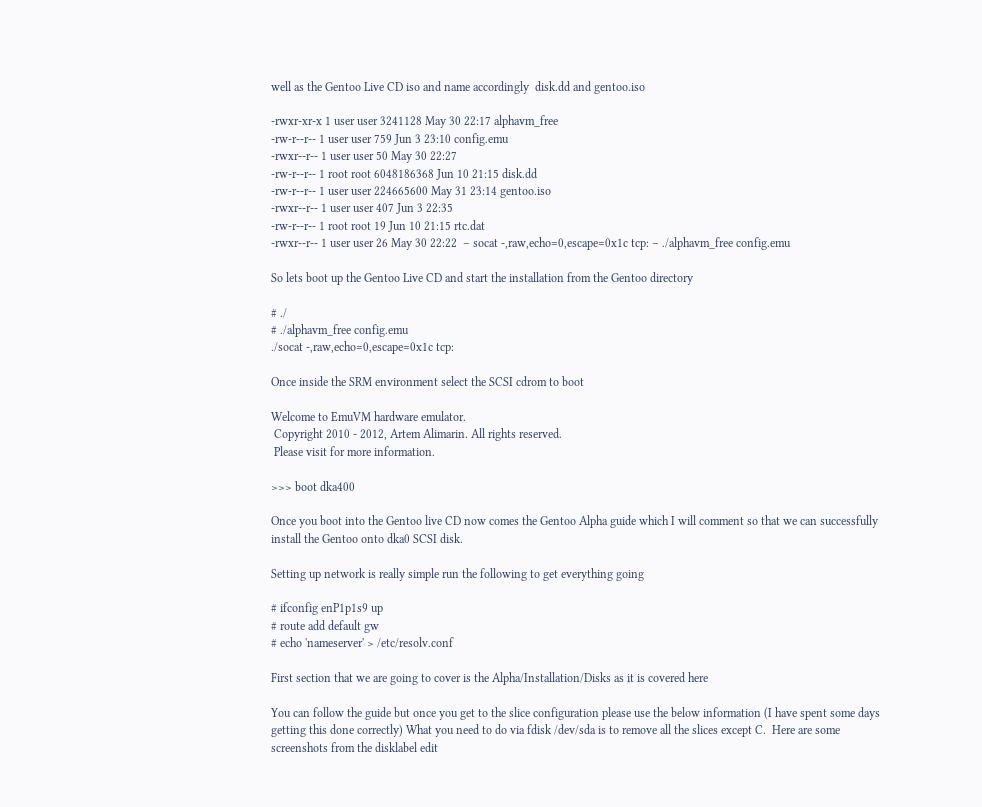well as the Gentoo Live CD iso and name accordingly  disk.dd and gentoo.iso

-rwxr-xr-x 1 user user 3241128 May 30 22:17 alphavm_free
-rw-r--r-- 1 user user 759 Jun 3 23:10 config.emu
-rwxr--r-- 1 user user 50 May 30 22:27
-rw-r--r-- 1 root root 6048186368 Jun 10 21:15 disk.dd
-rw-r--r-- 1 user user 224665600 May 31 23:14 gentoo.iso
-rwxr--r-- 1 user user 407 Jun 3 22:35
-rw-r--r-- 1 root root 19 Jun 10 21:15 rtc.dat
-rwxr--r-- 1 user user 26 May 30 22:22  – socat -,raw,echo=0,escape=0x1c tcp: – ./alphavm_free config.emu

So lets boot up the Gentoo Live CD and start the installation from the Gentoo directory

# ./
# ./alphavm_free config.emu
./socat -,raw,echo=0,escape=0x1c tcp:

Once inside the SRM environment select the SCSI cdrom to boot

Welcome to EmuVM hardware emulator.
 Copyright 2010 - 2012, Artem Alimarin. All rights reserved.
 Please visit for more information.

>>> boot dka400

Once you boot into the Gentoo live CD now comes the Gentoo Alpha guide which I will comment so that we can successfully install the Gentoo onto dka0 SCSI disk.

Setting up network is really simple run the following to get everything going

# ifconfig enP1p1s9 up
# route add default gw
# echo 'nameserver' > /etc/resolv.conf

First section that we are going to cover is the Alpha/Installation/Disks as it is covered here

You can follow the guide but once you get to the slice configuration please use the below information (I have spent some days getting this done correctly) What you need to do via fdisk /dev/sda is to remove all the slices except C.  Here are some screenshots from the disklabel edit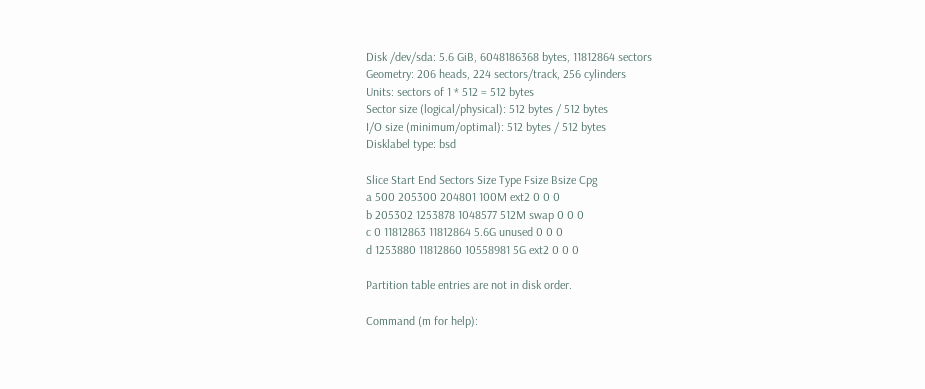Disk /dev/sda: 5.6 GiB, 6048186368 bytes, 11812864 sectors
Geometry: 206 heads, 224 sectors/track, 256 cylinders
Units: sectors of 1 * 512 = 512 bytes
Sector size (logical/physical): 512 bytes / 512 bytes
I/O size (minimum/optimal): 512 bytes / 512 bytes
Disklabel type: bsd

Slice Start End Sectors Size Type Fsize Bsize Cpg
a 500 205300 204801 100M ext2 0 0 0
b 205302 1253878 1048577 512M swap 0 0 0
c 0 11812863 11812864 5.6G unused 0 0 0
d 1253880 11812860 10558981 5G ext2 0 0 0

Partition table entries are not in disk order.

Command (m for help):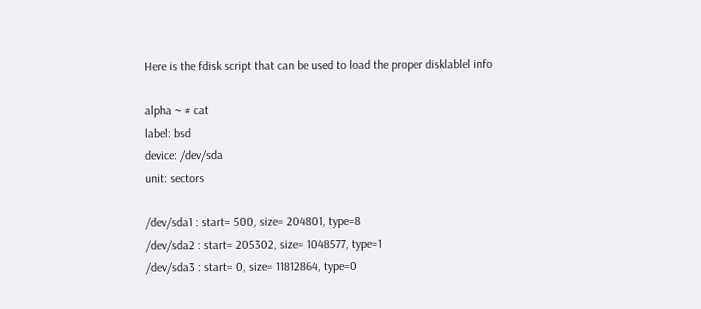Here is the fdisk script that can be used to load the proper disklablel info

alpha ~ # cat
label: bsd
device: /dev/sda
unit: sectors

/dev/sda1 : start= 500, size= 204801, type=8
/dev/sda2 : start= 205302, size= 1048577, type=1
/dev/sda3 : start= 0, size= 11812864, type=0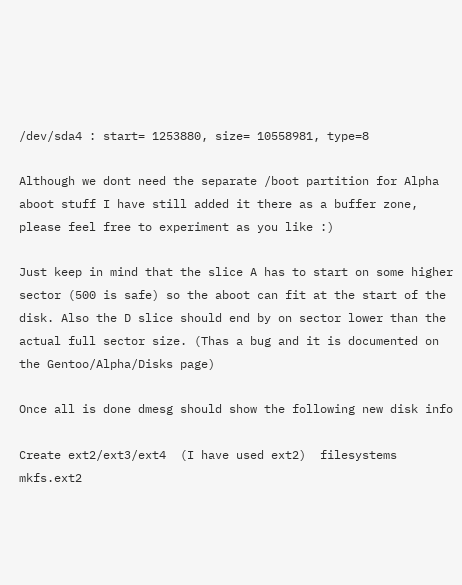/dev/sda4 : start= 1253880, size= 10558981, type=8

Although we dont need the separate /boot partition for Alpha aboot stuff I have still added it there as a buffer zone, please feel free to experiment as you like :)

Just keep in mind that the slice A has to start on some higher sector (500 is safe) so the aboot can fit at the start of the disk. Also the D slice should end by on sector lower than the actual full sector size. (Thas a bug and it is documented on the Gentoo/Alpha/Disks page)

Once all is done dmesg should show the following new disk info

Create ext2/ext3/ext4  (I have used ext2)  filesystems mkfs.ext2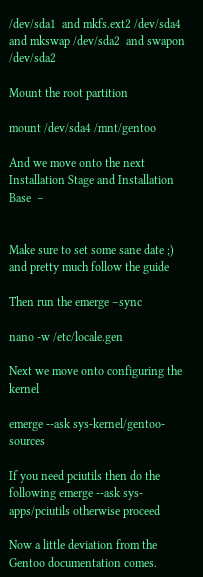/dev/sda1  and mkfs.ext2 /dev/sda4  and mkswap /dev/sda2  and swapon /dev/sda2

Mount the root partition

mount /dev/sda4 /mnt/gentoo

And we move onto the next Installation Stage and Installation Base  –


Make sure to set some sane date ;) and pretty much follow the guide

Then run the emerge –sync

nano -w /etc/locale.gen

Next we move onto configuring the kernel

emerge --ask sys-kernel/gentoo-sources

If you need pciutils then do the following emerge --ask sys-apps/pciutils otherwise proceed

Now a little deviation from the Gentoo documentation comes.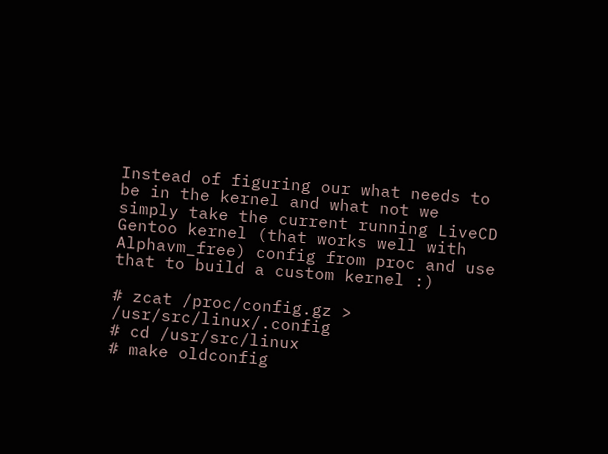Instead of figuring our what needs to be in the kernel and what not we simply take the current running LiveCD Gentoo kernel (that works well with Alphavm_free) config from proc and use that to build a custom kernel :)

# zcat /proc/config.gz > /usr/src/linux/.config
# cd /usr/src/linux
# make oldconfig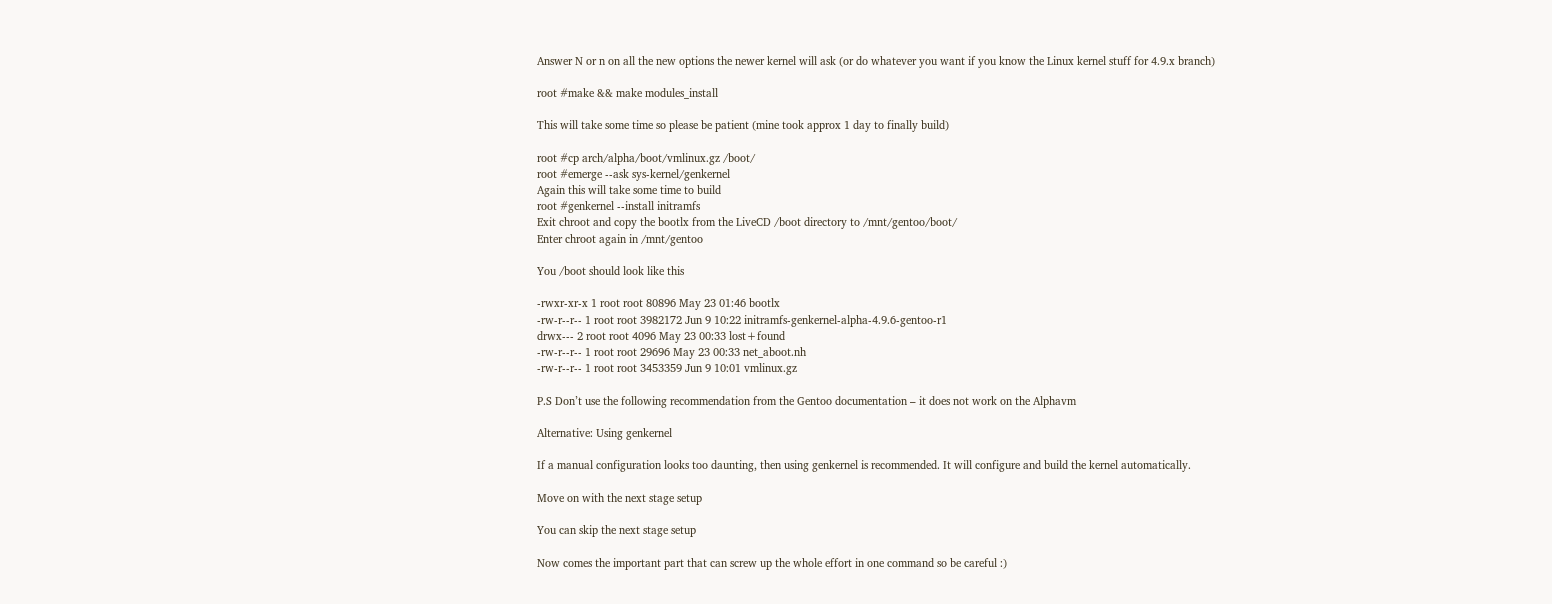Answer N or n on all the new options the newer kernel will ask (or do whatever you want if you know the Linux kernel stuff for 4.9.x branch)

root #make && make modules_install

This will take some time so please be patient (mine took approx 1 day to finally build)

root #cp arch/alpha/boot/vmlinux.gz /boot/
root #emerge --ask sys-kernel/genkernel
Again this will take some time to build
root #genkernel --install initramfs
Exit chroot and copy the bootlx from the LiveCD /boot directory to /mnt/gentoo/boot/
Enter chroot again in /mnt/gentoo

You /boot should look like this

-rwxr-xr-x 1 root root 80896 May 23 01:46 bootlx
-rw-r--r-- 1 root root 3982172 Jun 9 10:22 initramfs-genkernel-alpha-4.9.6-gentoo-r1
drwx--- 2 root root 4096 May 23 00:33 lost+found
-rw-r--r-- 1 root root 29696 May 23 00:33 net_aboot.nh
-rw-r--r-- 1 root root 3453359 Jun 9 10:01 vmlinux.gz

P.S Don’t use the following recommendation from the Gentoo documentation – it does not work on the Alphavm

Alternative: Using genkernel

If a manual configuration looks too daunting, then using genkernel is recommended. It will configure and build the kernel automatically.

Move on with the next stage setup

You can skip the next stage setup

Now comes the important part that can screw up the whole effort in one command so be careful :)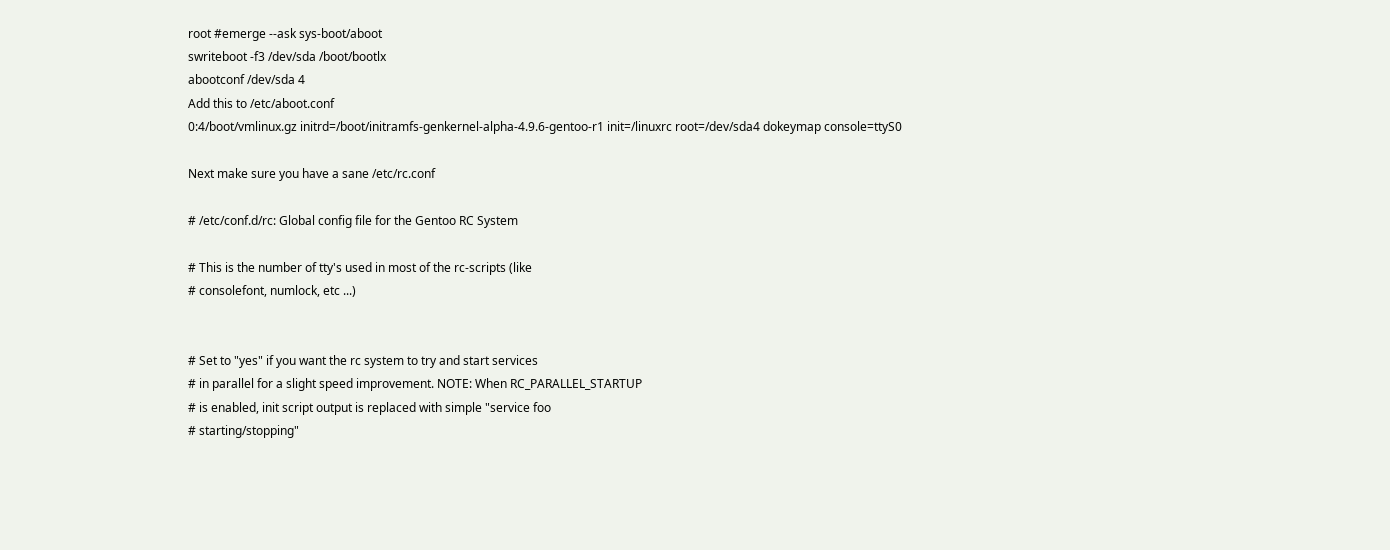root #emerge --ask sys-boot/aboot
swriteboot -f3 /dev/sda /boot/bootlx
abootconf /dev/sda 4
Add this to /etc/aboot.conf
0:4/boot/vmlinux.gz initrd=/boot/initramfs-genkernel-alpha-4.9.6-gentoo-r1 init=/linuxrc root=/dev/sda4 dokeymap console=ttyS0

Next make sure you have a sane /etc/rc.conf

# /etc/conf.d/rc: Global config file for the Gentoo RC System

# This is the number of tty's used in most of the rc-scripts (like
# consolefont, numlock, etc ...)


# Set to "yes" if you want the rc system to try and start services
# in parallel for a slight speed improvement. NOTE: When RC_PARALLEL_STARTUP
# is enabled, init script output is replaced with simple "service foo
# starting/stopping"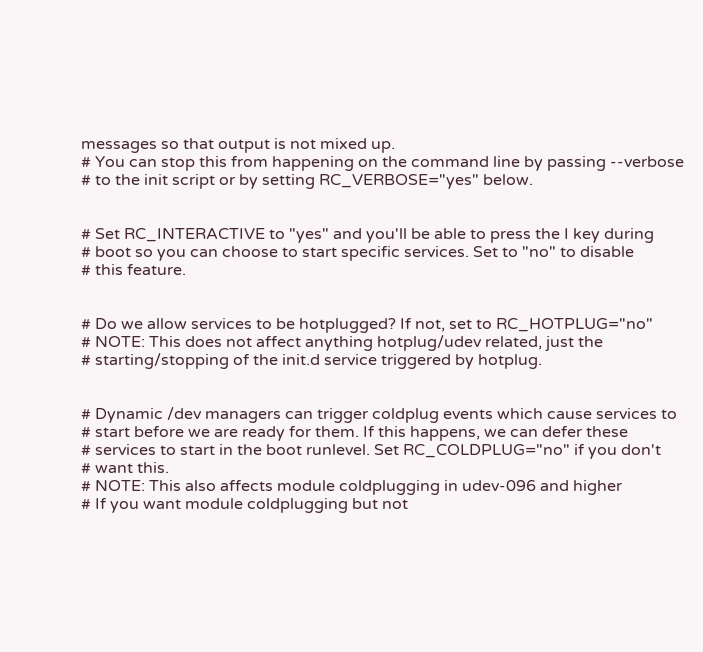messages so that output is not mixed up.
# You can stop this from happening on the command line by passing --verbose
# to the init script or by setting RC_VERBOSE="yes" below.


# Set RC_INTERACTIVE to "yes" and you'll be able to press the I key during
# boot so you can choose to start specific services. Set to "no" to disable
# this feature.


# Do we allow services to be hotplugged? If not, set to RC_HOTPLUG="no"
# NOTE: This does not affect anything hotplug/udev related, just the
# starting/stopping of the init.d service triggered by hotplug.


# Dynamic /dev managers can trigger coldplug events which cause services to
# start before we are ready for them. If this happens, we can defer these
# services to start in the boot runlevel. Set RC_COLDPLUG="no" if you don't
# want this.
# NOTE: This also affects module coldplugging in udev-096 and higher
# If you want module coldplugging but not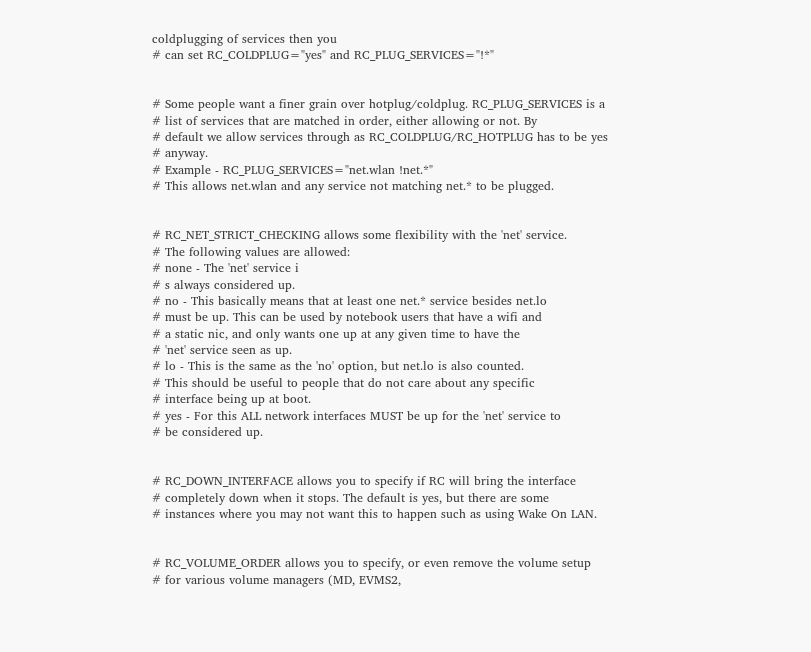coldplugging of services then you
# can set RC_COLDPLUG="yes" and RC_PLUG_SERVICES="!*"


# Some people want a finer grain over hotplug/coldplug. RC_PLUG_SERVICES is a
# list of services that are matched in order, either allowing or not. By
# default we allow services through as RC_COLDPLUG/RC_HOTPLUG has to be yes
# anyway.
# Example - RC_PLUG_SERVICES="net.wlan !net.*"
# This allows net.wlan and any service not matching net.* to be plugged.


# RC_NET_STRICT_CHECKING allows some flexibility with the 'net' service.
# The following values are allowed:
# none - The 'net' service i
# s always considered up.
# no - This basically means that at least one net.* service besides net.lo
# must be up. This can be used by notebook users that have a wifi and
# a static nic, and only wants one up at any given time to have the
# 'net' service seen as up.
# lo - This is the same as the 'no' option, but net.lo is also counted.
# This should be useful to people that do not care about any specific
# interface being up at boot.
# yes - For this ALL network interfaces MUST be up for the 'net' service to
# be considered up.


# RC_DOWN_INTERFACE allows you to specify if RC will bring the interface
# completely down when it stops. The default is yes, but there are some
# instances where you may not want this to happen such as using Wake On LAN.


# RC_VOLUME_ORDER allows you to specify, or even remove the volume setup
# for various volume managers (MD, EVMS2,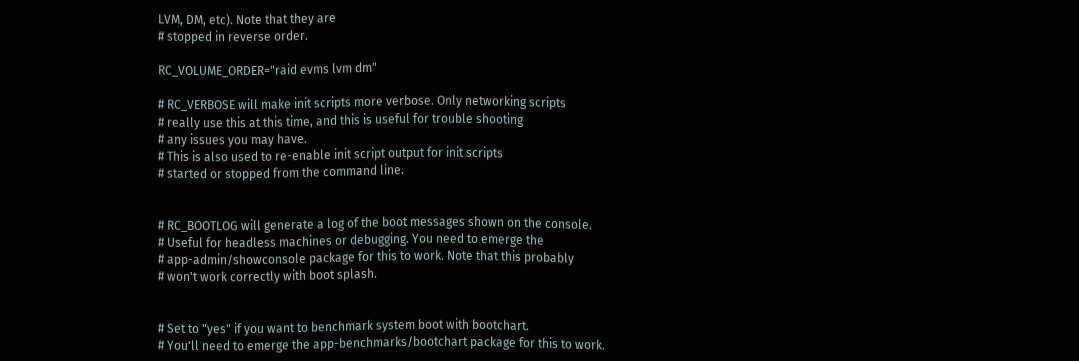LVM, DM, etc). Note that they are
# stopped in reverse order.

RC_VOLUME_ORDER="raid evms lvm dm"

# RC_VERBOSE will make init scripts more verbose. Only networking scripts
# really use this at this time, and this is useful for trouble shooting
# any issues you may have.
# This is also used to re-enable init script output for init scripts
# started or stopped from the command line.


# RC_BOOTLOG will generate a log of the boot messages shown on the console.
# Useful for headless machines or debugging. You need to emerge the
# app-admin/showconsole package for this to work. Note that this probably
# won't work correctly with boot splash.


# Set to "yes" if you want to benchmark system boot with bootchart.
# You'll need to emerge the app-benchmarks/bootchart package for this to work.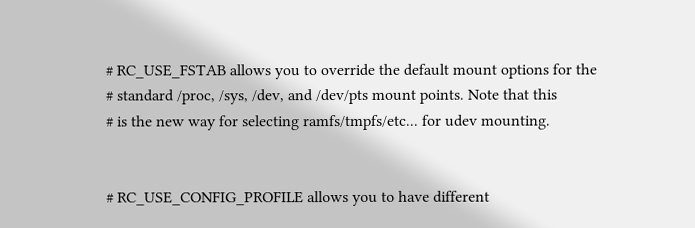# RC_USE_FSTAB allows you to override the default mount options for the
# standard /proc, /sys, /dev, and /dev/pts mount points. Note that this
# is the new way for selecting ramfs/tmpfs/etc... for udev mounting.


# RC_USE_CONFIG_PROFILE allows you to have different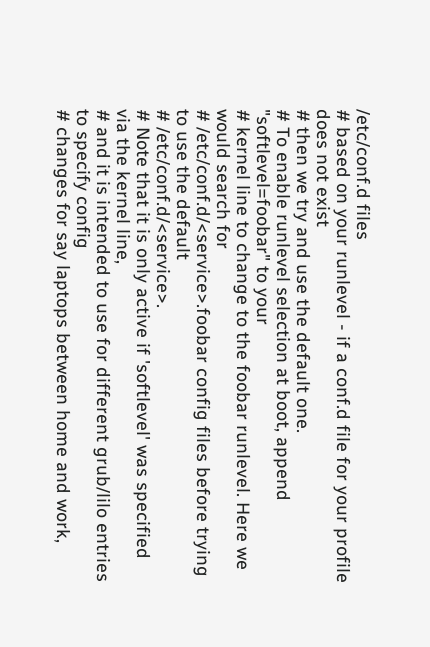/etc/conf.d files
# based on your runlevel - if a conf.d file for your profile does not exist
# then we try and use the default one.
# To enable runlevel selection at boot, append "softlevel=foobar" to your
# kernel line to change to the foobar runlevel. Here we would search for
# /etc/conf.d/<service>.foobar config files before trying to use the default
# /etc/conf.d/<service>.
# Note that it is only active if 'softlevel' was specified via the kernel line,
# and it is intended to use for different grub/lilo entries to specify config
# changes for say laptops between home and work,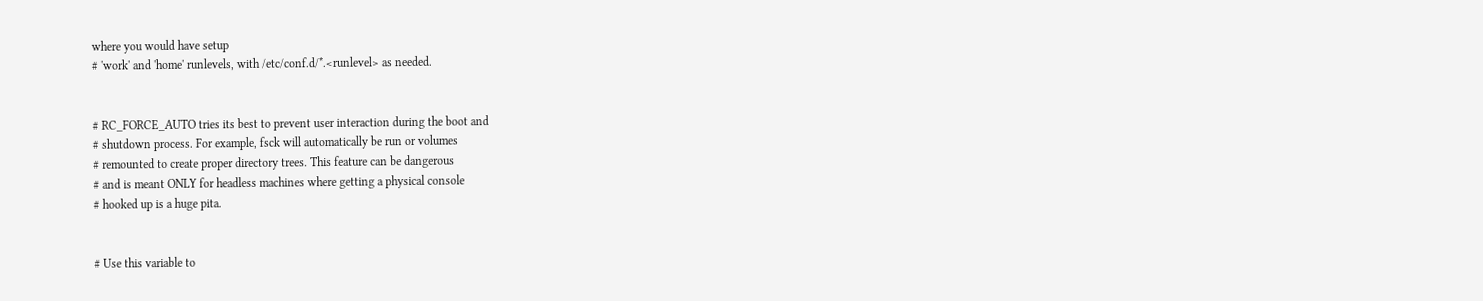where you would have setup
# 'work' and 'home' runlevels, with /etc/conf.d/*.<runlevel> as needed.


# RC_FORCE_AUTO tries its best to prevent user interaction during the boot and
# shutdown process. For example, fsck will automatically be run or volumes
# remounted to create proper directory trees. This feature can be dangerous
# and is meant ONLY for headless machines where getting a physical console
# hooked up is a huge pita.


# Use this variable to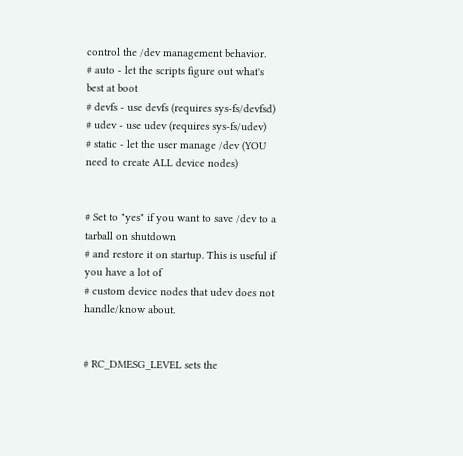control the /dev management behavior.
# auto - let the scripts figure out what's best at boot
# devfs - use devfs (requires sys-fs/devfsd)
# udev - use udev (requires sys-fs/udev)
# static - let the user manage /dev (YOU need to create ALL device nodes)


# Set to "yes" if you want to save /dev to a tarball on shutdown
# and restore it on startup. This is useful if you have a lot of
# custom device nodes that udev does not handle/know about.


# RC_DMESG_LEVEL sets the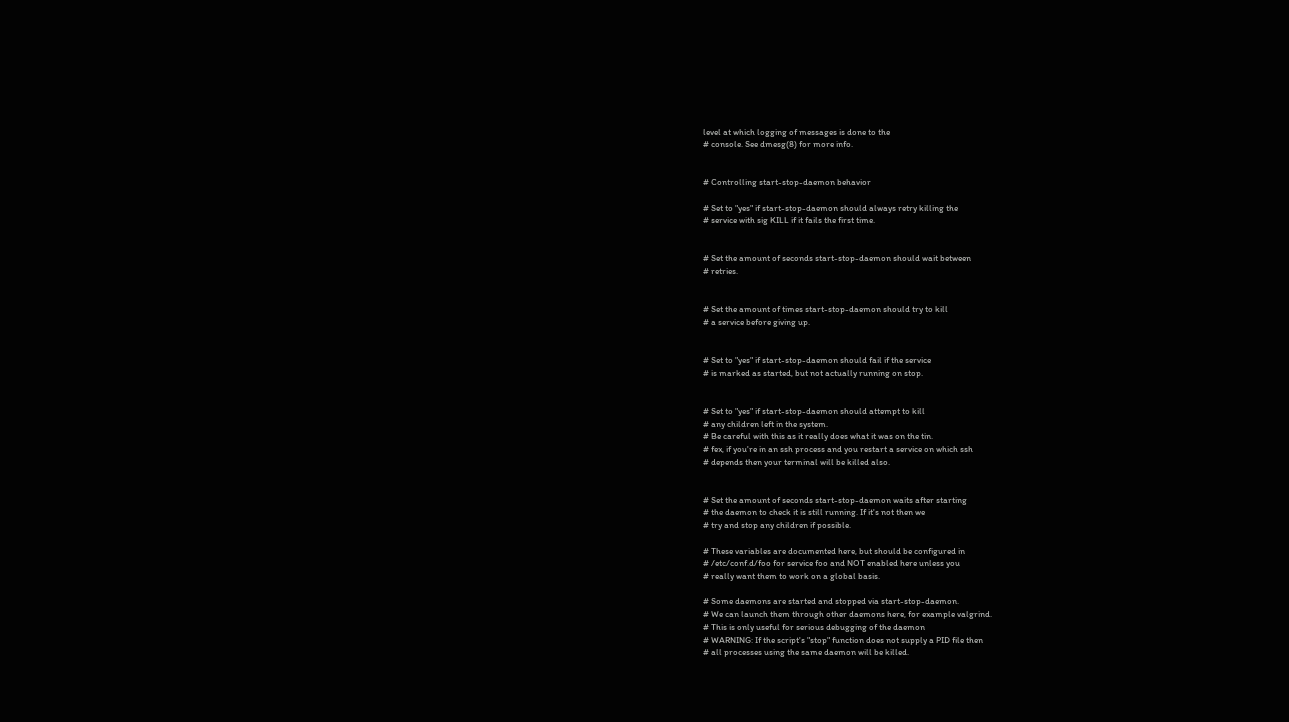level at which logging of messages is done to the
# console. See dmesg(8) for more info.


# Controlling start-stop-daemon behavior

# Set to "yes" if start-stop-daemon should always retry killing the
# service with sig KILL if it fails the first time.


# Set the amount of seconds start-stop-daemon should wait between
# retries.


# Set the amount of times start-stop-daemon should try to kill
# a service before giving up.


# Set to "yes" if start-stop-daemon should fail if the service
# is marked as started, but not actually running on stop.


# Set to "yes" if start-stop-daemon should attempt to kill
# any children left in the system.
# Be careful with this as it really does what it was on the tin.
# fex, if you're in an ssh process and you restart a service on which ssh
# depends then your terminal will be killed also.


# Set the amount of seconds start-stop-daemon waits after starting
# the daemon to check it is still running. If it's not then we
# try and stop any children if possible.

# These variables are documented here, but should be configured in
# /etc/conf.d/foo for service foo and NOT enabled here unless you
# really want them to work on a global basis.

# Some daemons are started and stopped via start-stop-daemon.
# We can launch them through other daemons here, for example valgrind.
# This is only useful for serious debugging of the daemon
# WARNING: If the script's "stop" function does not supply a PID file then
# all processes using the same daemon will be killed.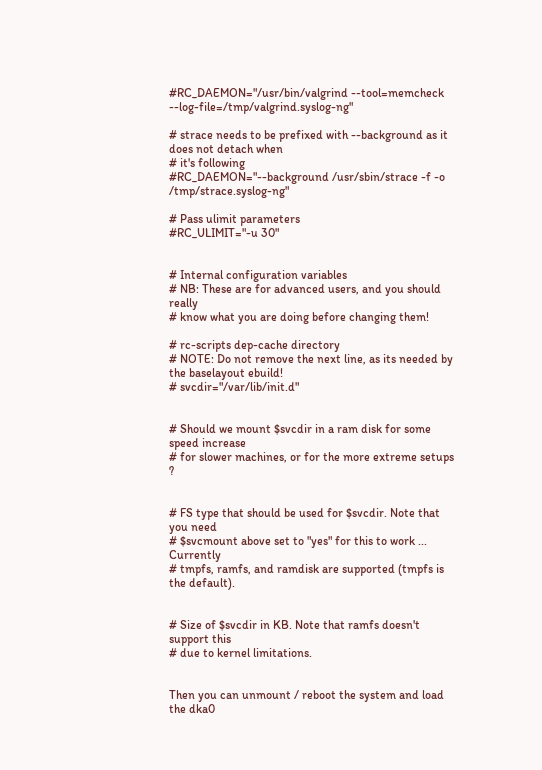#RC_DAEMON="/usr/bin/valgrind --tool=memcheck --log-file=/tmp/valgrind.syslog-ng"

# strace needs to be prefixed with --background as it does not detach when
# it's following
#RC_DAEMON="--background /usr/sbin/strace -f -o /tmp/strace.syslog-ng"

# Pass ulimit parameters
#RC_ULIMIT="-u 30"


# Internal configuration variables
# NB: These are for advanced users, and you should really
# know what you are doing before changing them!

# rc-scripts dep-cache directory
# NOTE: Do not remove the next line, as its needed by the baselayout ebuild!
# svcdir="/var/lib/init.d"


# Should we mount $svcdir in a ram disk for some speed increase
# for slower machines, or for the more extreme setups ?


# FS type that should be used for $svcdir. Note that you need
# $svcmount above set to "yes" for this to work ... Currently
# tmpfs, ramfs, and ramdisk are supported (tmpfs is the default).


# Size of $svcdir in KB. Note that ramfs doesn't support this
# due to kernel limitations.


Then you can unmount / reboot the system and load the dka0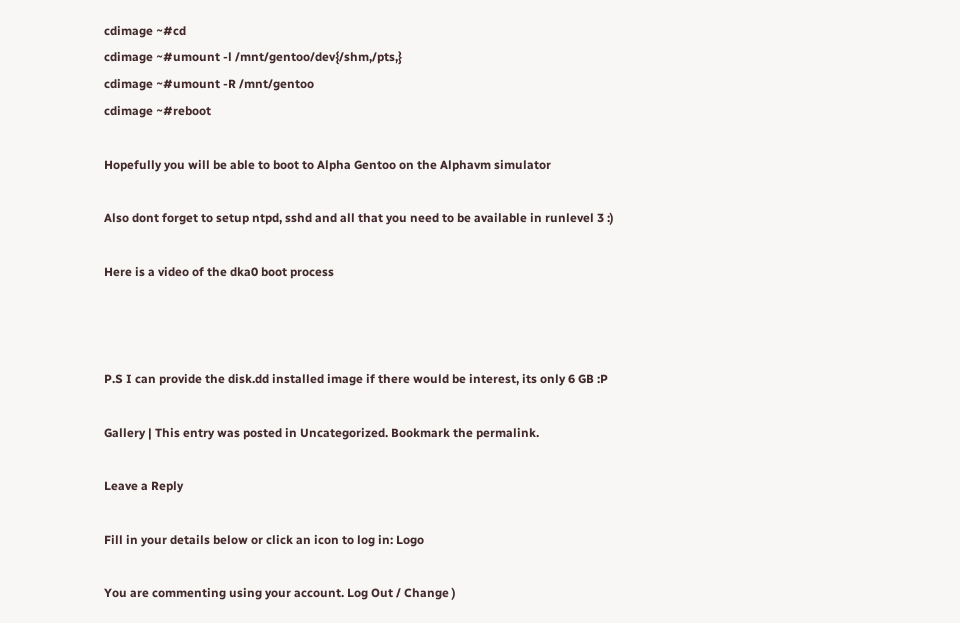cdimage ~#cd
cdimage ~#umount -l /mnt/gentoo/dev{/shm,/pts,}
cdimage ~#umount -R /mnt/gentoo
cdimage ~#reboot

Hopefully you will be able to boot to Alpha Gentoo on the Alphavm simulator

Also dont forget to setup ntpd, sshd and all that you need to be available in runlevel 3 :)

Here is a video of the dka0 boot process



P.S I can provide the disk.dd installed image if there would be interest, its only 6 GB :P

Gallery | This entry was posted in Uncategorized. Bookmark the permalink.

Leave a Reply

Fill in your details below or click an icon to log in: Logo

You are commenting using your account. Log Out / Change )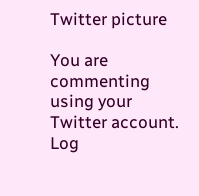Twitter picture

You are commenting using your Twitter account. Log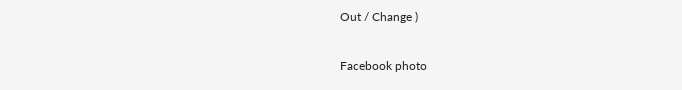Out / Change )

Facebook photo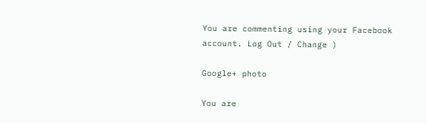You are commenting using your Facebook account. Log Out / Change )

Google+ photo

You are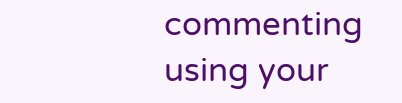commenting using your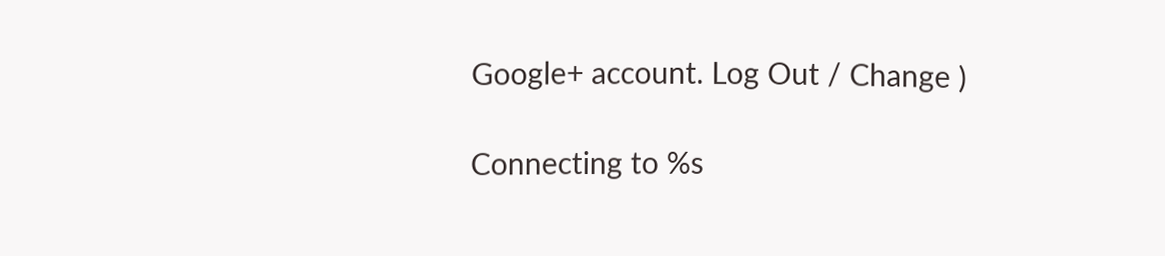Google+ account. Log Out / Change )

Connecting to %s